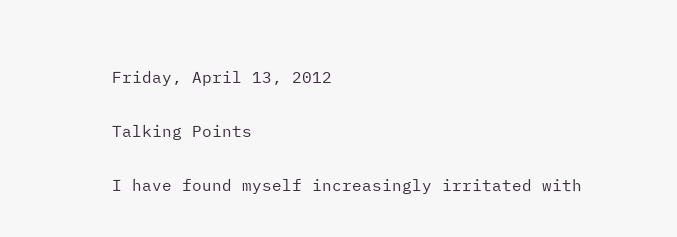Friday, April 13, 2012

Talking Points

I have found myself increasingly irritated with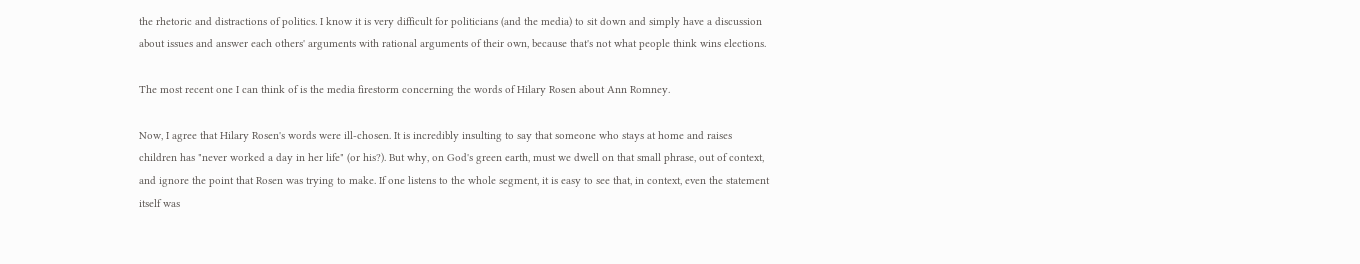the rhetoric and distractions of politics. I know it is very difficult for politicians (and the media) to sit down and simply have a discussion about issues and answer each others' arguments with rational arguments of their own, because that's not what people think wins elections.

The most recent one I can think of is the media firestorm concerning the words of Hilary Rosen about Ann Romney.

Now, I agree that Hilary Rosen's words were ill-chosen. It is incredibly insulting to say that someone who stays at home and raises children has "never worked a day in her life" (or his?). But why, on God's green earth, must we dwell on that small phrase, out of context, and ignore the point that Rosen was trying to make. If one listens to the whole segment, it is easy to see that, in context, even the statement itself was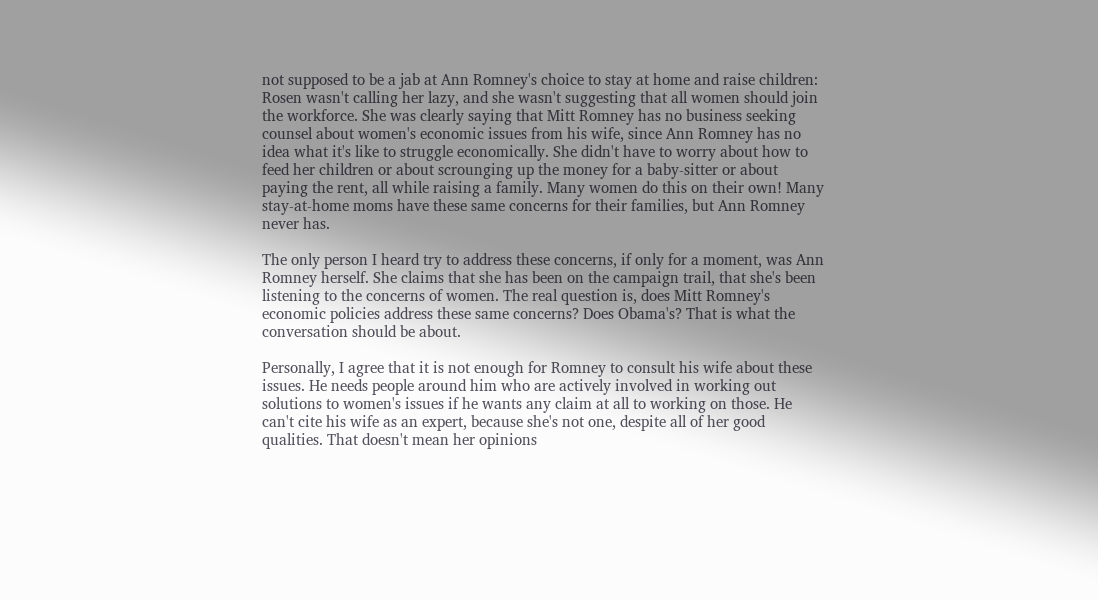not supposed to be a jab at Ann Romney's choice to stay at home and raise children: Rosen wasn't calling her lazy, and she wasn't suggesting that all women should join the workforce. She was clearly saying that Mitt Romney has no business seeking counsel about women's economic issues from his wife, since Ann Romney has no idea what it's like to struggle economically. She didn't have to worry about how to feed her children or about scrounging up the money for a baby-sitter or about paying the rent, all while raising a family. Many women do this on their own! Many stay-at-home moms have these same concerns for their families, but Ann Romney never has.

The only person I heard try to address these concerns, if only for a moment, was Ann Romney herself. She claims that she has been on the campaign trail, that she's been listening to the concerns of women. The real question is, does Mitt Romney's economic policies address these same concerns? Does Obama's? That is what the conversation should be about.

Personally, I agree that it is not enough for Romney to consult his wife about these issues. He needs people around him who are actively involved in working out solutions to women's issues if he wants any claim at all to working on those. He can't cite his wife as an expert, because she's not one, despite all of her good qualities. That doesn't mean her opinions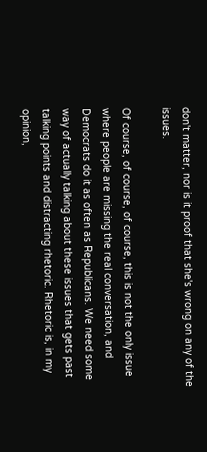don't matter, nor is it proof that she's wrong on any of the issues.

Of course, of course, of course, this is not the only issue where people are missing the real conversation, and Democrats do it as often as Republicans. We need some way of actually talking about these issues that gets past talking points and distracting rhetoric. Rhetoric is, in my opinion,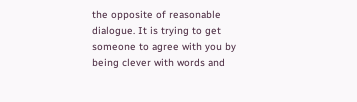the opposite of reasonable dialogue. It is trying to get someone to agree with you by being clever with words and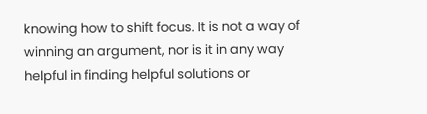knowing how to shift focus. It is not a way of winning an argument, nor is it in any way helpful in finding helpful solutions or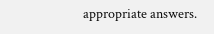appropriate answers.